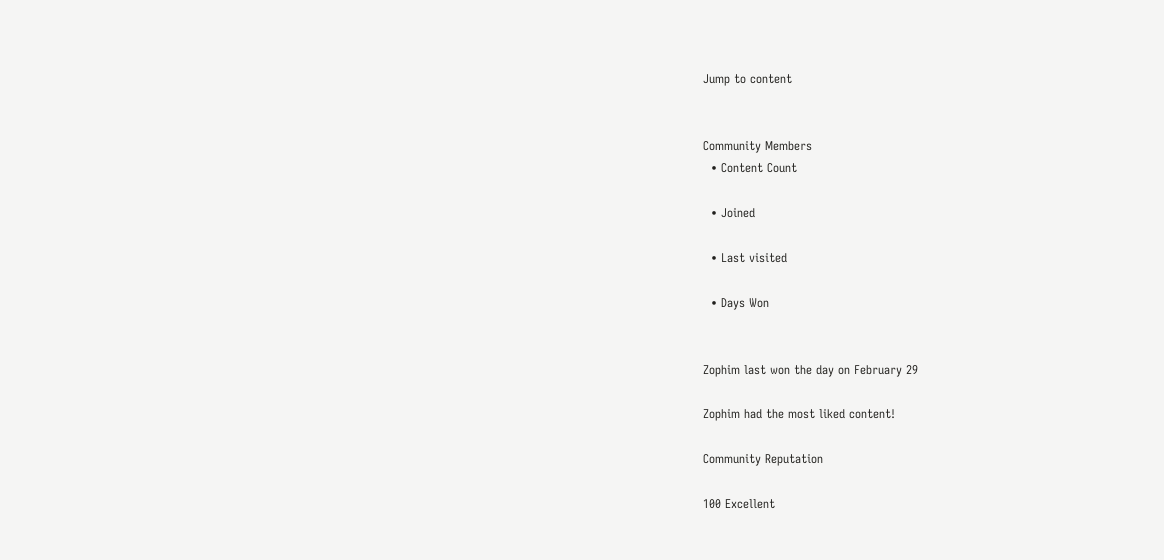Jump to content


Community Members
  • Content Count

  • Joined

  • Last visited

  • Days Won


Zophim last won the day on February 29

Zophim had the most liked content!

Community Reputation

100 Excellent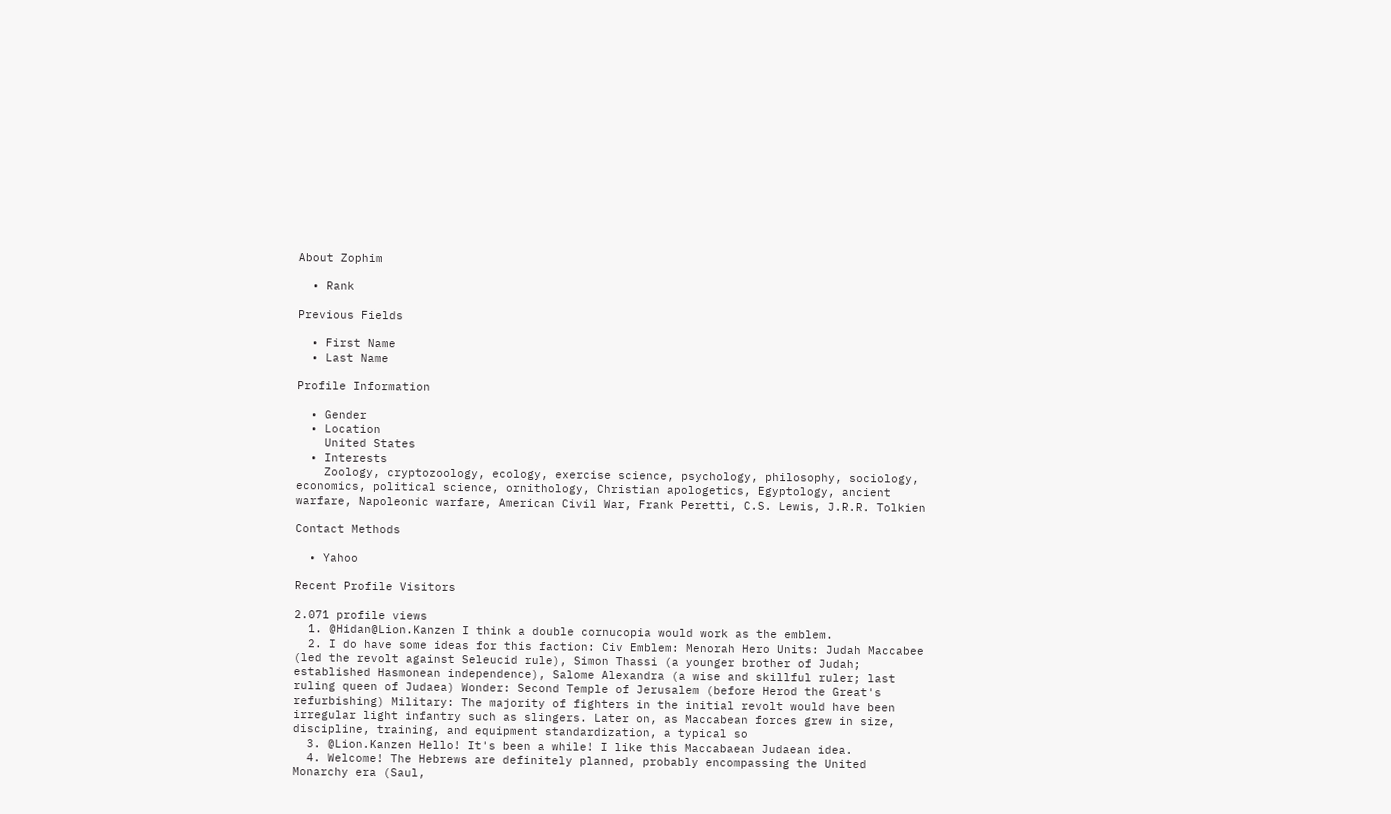About Zophim

  • Rank

Previous Fields

  • First Name
  • Last Name

Profile Information

  • Gender
  • Location
    United States
  • Interests
    Zoology, cryptozoology, ecology, exercise science, psychology, philosophy, sociology, economics, political science, ornithology, Christian apologetics, Egyptology, ancient warfare, Napoleonic warfare, American Civil War, Frank Peretti, C.S. Lewis, J.R.R. Tolkien

Contact Methods

  • Yahoo

Recent Profile Visitors

2.071 profile views
  1. @Hidan@Lion.Kanzen I think a double cornucopia would work as the emblem.
  2. I do have some ideas for this faction: Civ Emblem: Menorah Hero Units: Judah Maccabee (led the revolt against Seleucid rule), Simon Thassi (a younger brother of Judah; established Hasmonean independence), Salome Alexandra (a wise and skillful ruler; last ruling queen of Judaea) Wonder: Second Temple of Jerusalem (before Herod the Great's refurbishing) Military: The majority of fighters in the initial revolt would have been irregular light infantry such as slingers. Later on, as Maccabean forces grew in size, discipline, training, and equipment standardization, a typical so
  3. @Lion.Kanzen Hello! It's been a while! I like this Maccabaean Judaean idea.
  4. Welcome! The Hebrews are definitely planned, probably encompassing the United Monarchy era (Saul,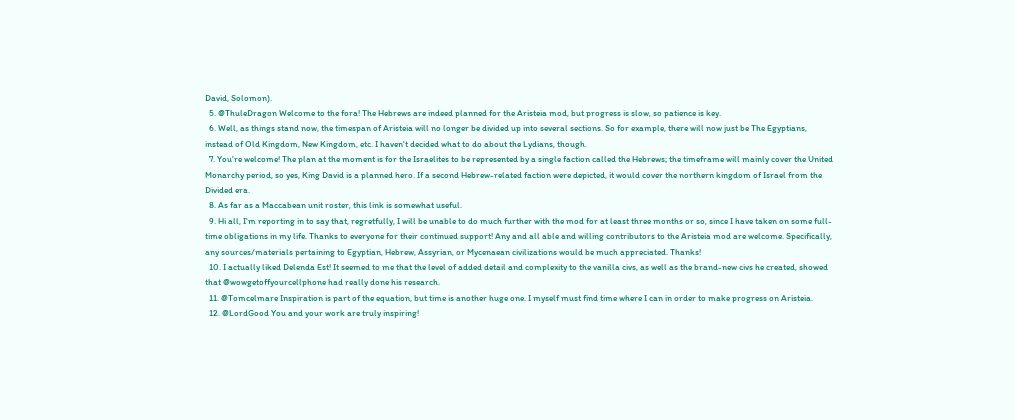David, Solomon).
  5. @ThuleDragon Welcome to the fora! The Hebrews are indeed planned for the Aristeia mod, but progress is slow, so patience is key.
  6. Well, as things stand now, the timespan of Aristeia will no longer be divided up into several sections. So for example, there will now just be The Egyptians, instead of Old Kingdom, New Kingdom, etc. I haven't decided what to do about the Lydians, though.
  7. You're welcome! The plan at the moment is for the Israelites to be represented by a single faction called the Hebrews; the timeframe will mainly cover the United Monarchy period, so yes, King David is a planned hero. If a second Hebrew-related faction were depicted, it would cover the northern kingdom of Israel from the Divided era.
  8. As far as a Maccabean unit roster, this link is somewhat useful.
  9. Hi all, I'm reporting in to say that, regretfully, I will be unable to do much further with the mod for at least three months or so, since I have taken on some full-time obligations in my life. Thanks to everyone for their continued support! Any and all able and willing contributors to the Aristeia mod are welcome. Specifically, any sources/materials pertaining to Egyptian, Hebrew, Assyrian, or Mycenaean civilizations would be much appreciated. Thanks!
  10. I actually liked Delenda Est! It seemed to me that the level of added detail and complexity to the vanilla civs, as well as the brand-new civs he created, showed that @wowgetoffyourcellphone had really done his research.
  11. @Tomcelmare Inspiration is part of the equation, but time is another huge one. I myself must find time where I can in order to make progress on Aristeia.
  12. @LordGood You and your work are truly inspiring!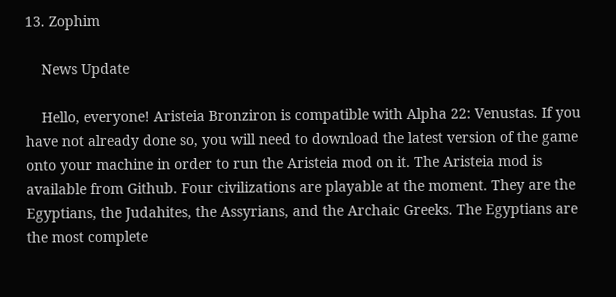13. Zophim

    News Update

    Hello, everyone! Aristeia Bronziron is compatible with Alpha 22: Venustas. If you have not already done so, you will need to download the latest version of the game onto your machine in order to run the Aristeia mod on it. The Aristeia mod is available from Github. Four civilizations are playable at the moment. They are the Egyptians, the Judahites, the Assyrians, and the Archaic Greeks. The Egyptians are the most complete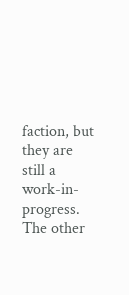faction, but they are still a work-in-progress. The other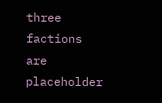three factions are placeholder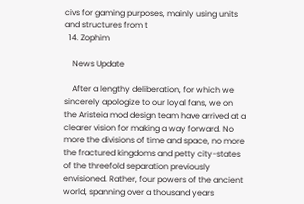civs for gaming purposes, mainly using units and structures from t
  14. Zophim

    News Update

    After a lengthy deliberation, for which we sincerely apologize to our loyal fans, we on the Aristeia mod design team have arrived at a clearer vision for making a way forward. No more the divisions of time and space, no more the fractured kingdoms and petty city-states of the threefold separation previously envisioned. Rather, four powers of the ancient world, spanning over a thousand years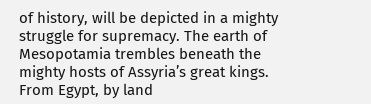of history, will be depicted in a mighty struggle for supremacy. The earth of Mesopotamia trembles beneath the mighty hosts of Assyria’s great kings. From Egypt, by land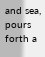and sea, pours forth a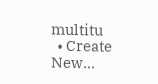multitu
  • Create New...